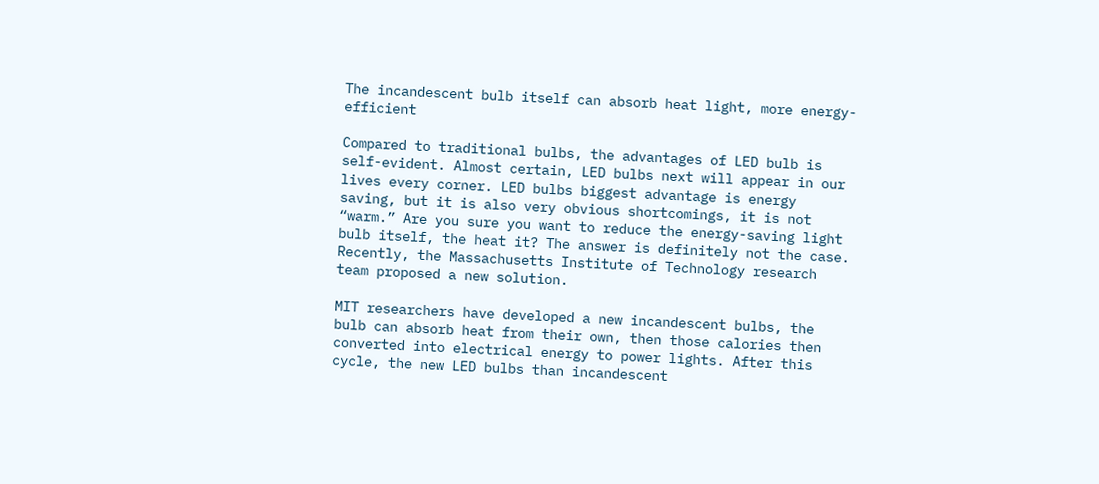The incandescent bulb itself can absorb heat light, more energy-efficient

Compared to traditional bulbs, the advantages of LED bulb is self-evident. Almost certain, LED bulbs next will appear in our lives every corner. LED bulbs biggest advantage is energy saving, but it is also very obvious shortcomings, it is not “warm.” Are you sure you want to reduce the energy-saving light bulb itself, the heat it? The answer is definitely not the case. Recently, the Massachusetts Institute of Technology research team proposed a new solution.

MIT researchers have developed a new incandescent bulbs, the bulb can absorb heat from their own, then those calories then converted into electrical energy to power lights. After this cycle, the new LED bulbs than incandescent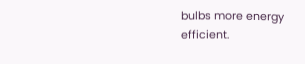bulbs more energy efficient.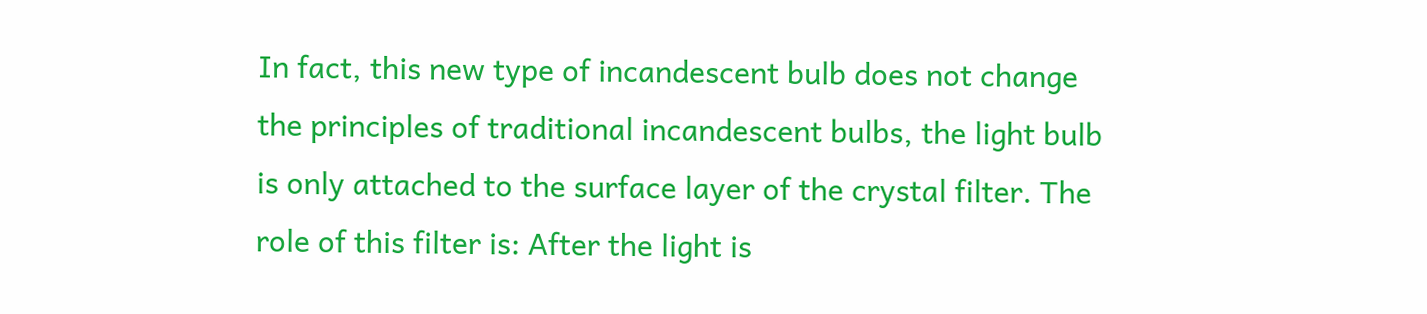In fact, this new type of incandescent bulb does not change the principles of traditional incandescent bulbs, the light bulb is only attached to the surface layer of the crystal filter. The role of this filter is: After the light is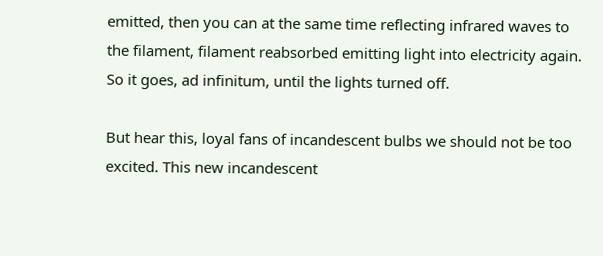emitted, then you can at the same time reflecting infrared waves to the filament, filament reabsorbed emitting light into electricity again. So it goes, ad infinitum, until the lights turned off.

But hear this, loyal fans of incandescent bulbs we should not be too excited. This new incandescent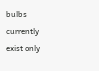bulbs currently exist only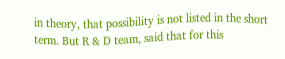in theory, that possibility is not listed in the short term. But R & D team, said that for this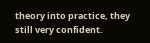theory into practice, they still very confident.